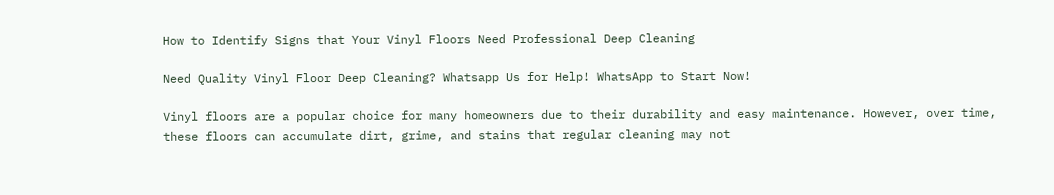How to Identify Signs that Your Vinyl Floors Need Professional Deep Cleaning

Need Quality Vinyl Floor Deep Cleaning? Whatsapp Us for Help! WhatsApp to Start Now!

Vinyl floors are a popular choice for many homeowners due to their durability and easy maintenance. However, over time, these floors can accumulate dirt, grime, and stains that regular cleaning may not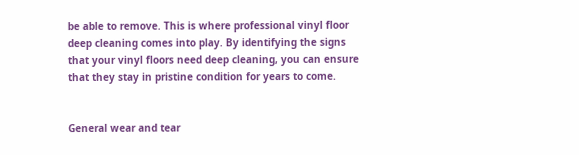be able to remove. This is where professional vinyl floor deep cleaning comes into play. By identifying the signs that your vinyl floors need deep cleaning, you can ensure that they stay in pristine condition for years to come.


General wear and tear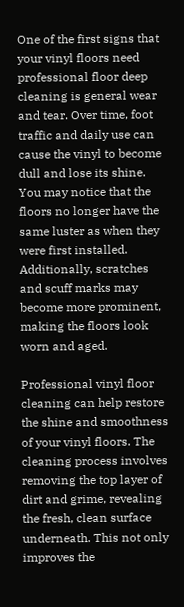One of the first signs that your vinyl floors need professional floor deep cleaning is general wear and tear. Over time, foot traffic and daily use can cause the vinyl to become dull and lose its shine. You may notice that the floors no longer have the same luster as when they were first installed. Additionally, scratches and scuff marks may become more prominent, making the floors look worn and aged.

Professional vinyl floor cleaning can help restore the shine and smoothness of your vinyl floors. The cleaning process involves removing the top layer of dirt and grime, revealing the fresh, clean surface underneath. This not only improves the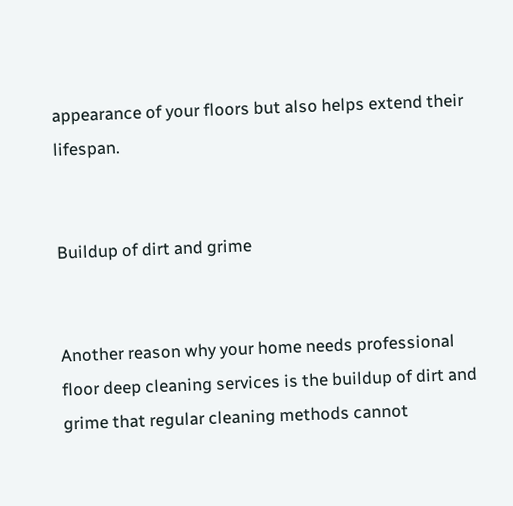appearance of your floors but also helps extend their lifespan.


Buildup of dirt and grime


Another reason why your home needs professional floor deep cleaning services is the buildup of dirt and grime that regular cleaning methods cannot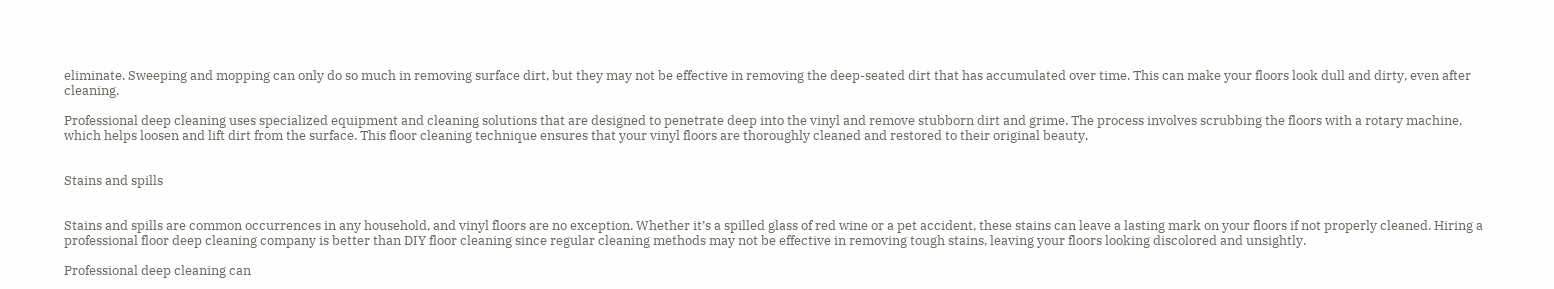eliminate. Sweeping and mopping can only do so much in removing surface dirt, but they may not be effective in removing the deep-seated dirt that has accumulated over time. This can make your floors look dull and dirty, even after cleaning.

Professional deep cleaning uses specialized equipment and cleaning solutions that are designed to penetrate deep into the vinyl and remove stubborn dirt and grime. The process involves scrubbing the floors with a rotary machine, which helps loosen and lift dirt from the surface. This floor cleaning technique ensures that your vinyl floors are thoroughly cleaned and restored to their original beauty.


Stains and spills


Stains and spills are common occurrences in any household, and vinyl floors are no exception. Whether it’s a spilled glass of red wine or a pet accident, these stains can leave a lasting mark on your floors if not properly cleaned. Hiring a professional floor deep cleaning company is better than DIY floor cleaning since regular cleaning methods may not be effective in removing tough stains, leaving your floors looking discolored and unsightly.

Professional deep cleaning can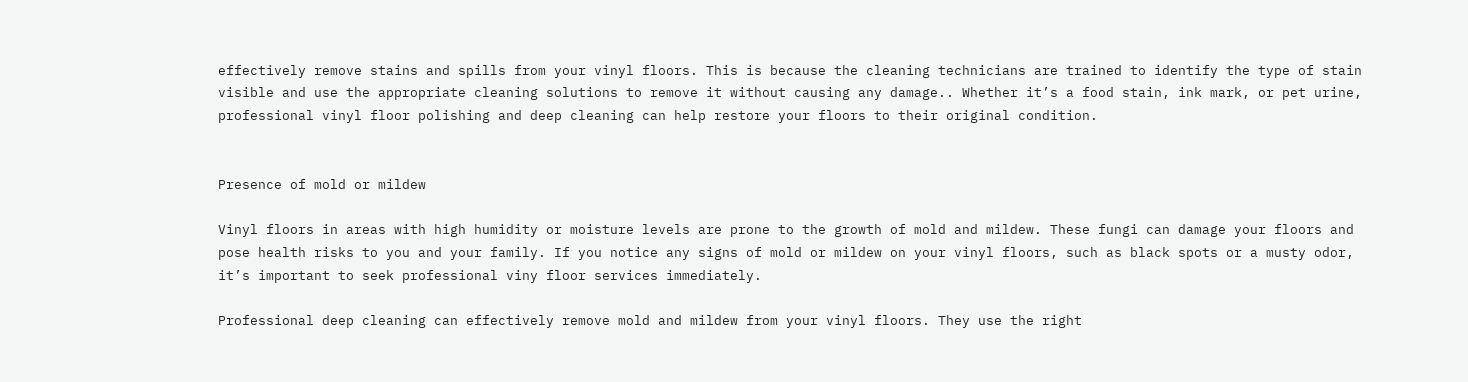effectively remove stains and spills from your vinyl floors. This is because the cleaning technicians are trained to identify the type of stain visible and use the appropriate cleaning solutions to remove it without causing any damage.. Whether it’s a food stain, ink mark, or pet urine, professional vinyl floor polishing and deep cleaning can help restore your floors to their original condition.


Presence of mold or mildew

Vinyl floors in areas with high humidity or moisture levels are prone to the growth of mold and mildew. These fungi can damage your floors and pose health risks to you and your family. If you notice any signs of mold or mildew on your vinyl floors, such as black spots or a musty odor, it’s important to seek professional viny floor services immediately.

Professional deep cleaning can effectively remove mold and mildew from your vinyl floors. They use the right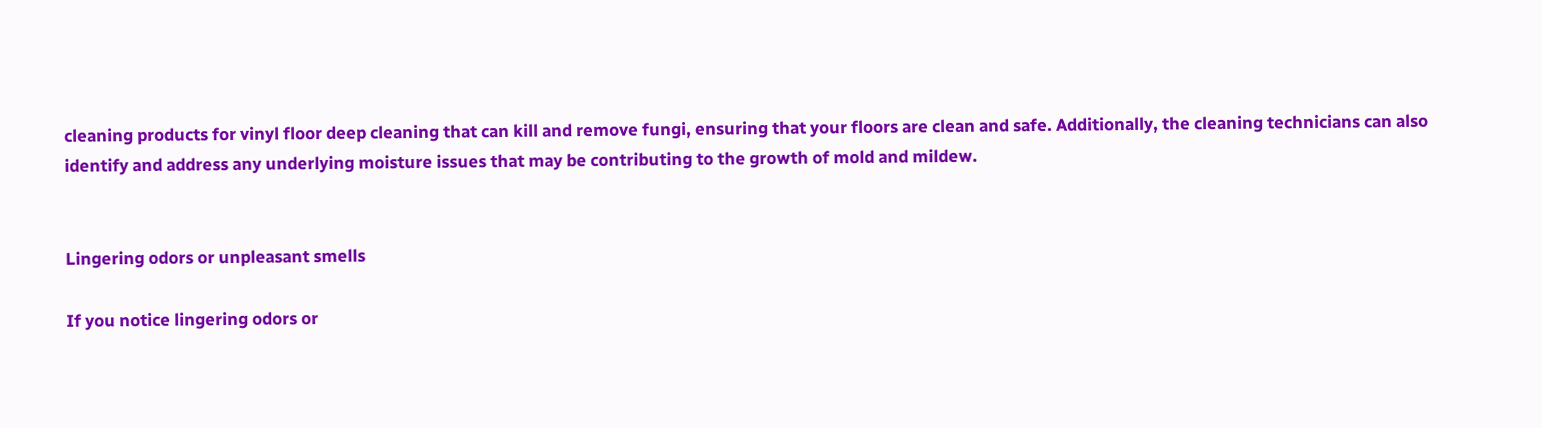cleaning products for vinyl floor deep cleaning that can kill and remove fungi, ensuring that your floors are clean and safe. Additionally, the cleaning technicians can also identify and address any underlying moisture issues that may be contributing to the growth of mold and mildew.


Lingering odors or unpleasant smells

If you notice lingering odors or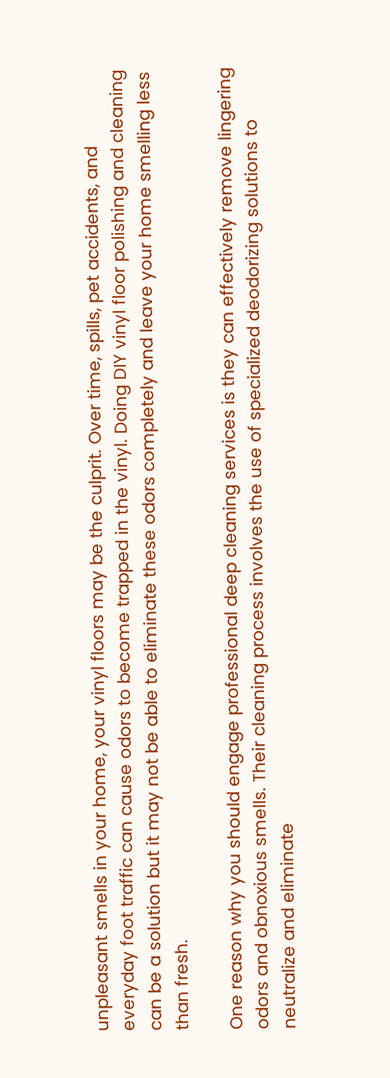unpleasant smells in your home, your vinyl floors may be the culprit. Over time, spills, pet accidents, and everyday foot traffic can cause odors to become trapped in the vinyl. Doing DIY vinyl floor polishing and cleaning can be a solution but it may not be able to eliminate these odors completely and leave your home smelling less than fresh.

One reason why you should engage professional deep cleaning services is they can effectively remove lingering odors and obnoxious smells. Their cleaning process involves the use of specialized deodorizing solutions to neutralize and eliminate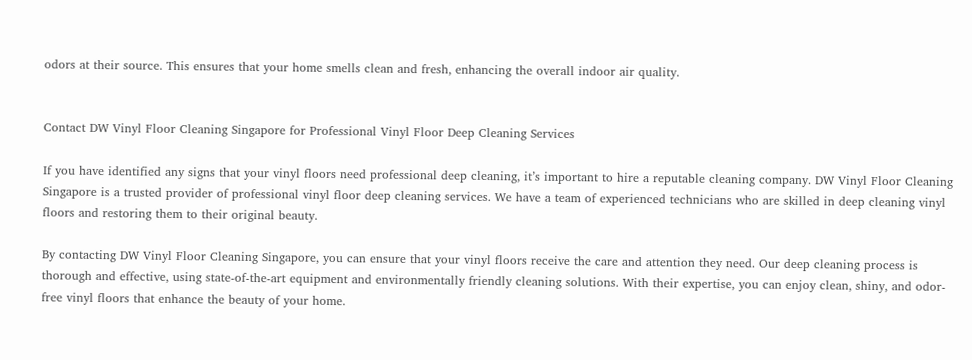odors at their source. This ensures that your home smells clean and fresh, enhancing the overall indoor air quality.


Contact DW Vinyl Floor Cleaning Singapore for Professional Vinyl Floor Deep Cleaning Services

If you have identified any signs that your vinyl floors need professional deep cleaning, it’s important to hire a reputable cleaning company. DW Vinyl Floor Cleaning Singapore is a trusted provider of professional vinyl floor deep cleaning services. We have a team of experienced technicians who are skilled in deep cleaning vinyl floors and restoring them to their original beauty.

By contacting DW Vinyl Floor Cleaning Singapore, you can ensure that your vinyl floors receive the care and attention they need. Our deep cleaning process is thorough and effective, using state-of-the-art equipment and environmentally friendly cleaning solutions. With their expertise, you can enjoy clean, shiny, and odor-free vinyl floors that enhance the beauty of your home.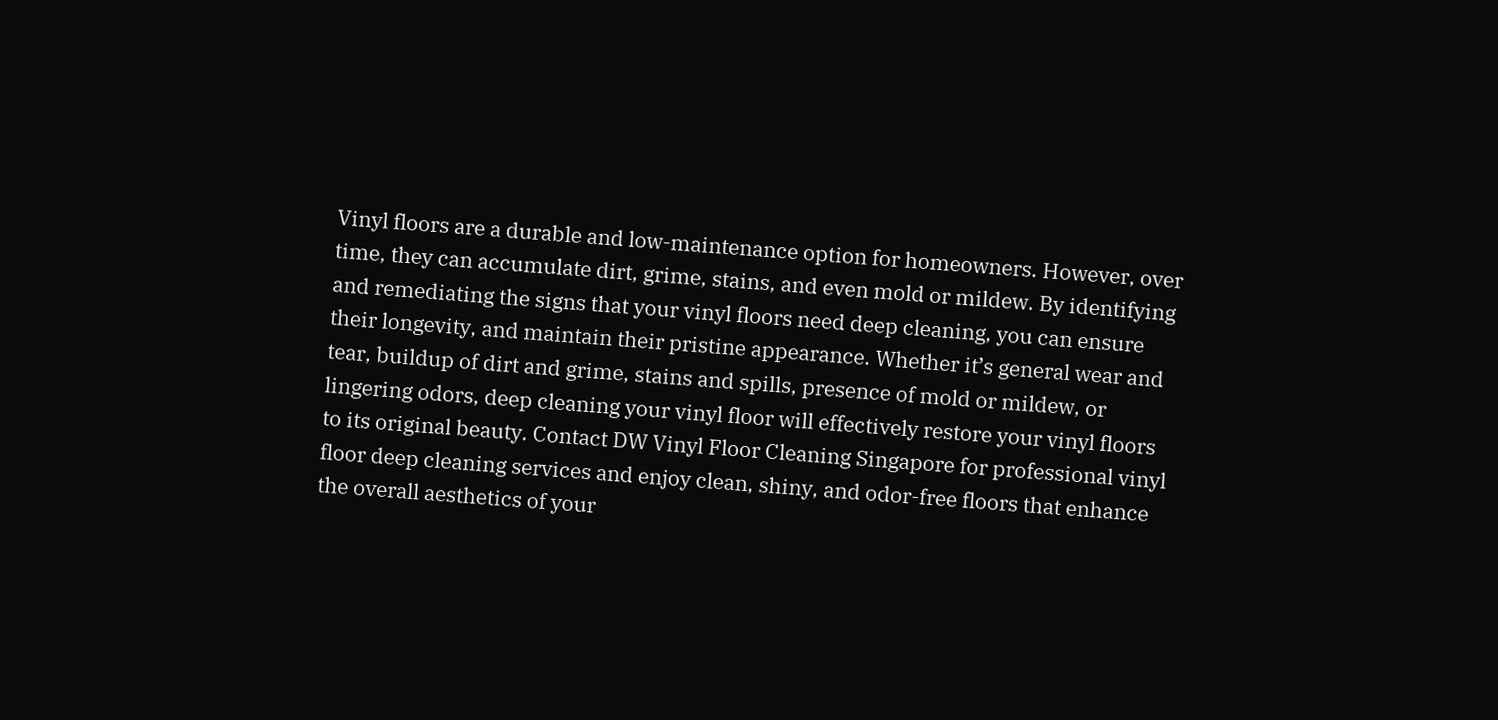Vinyl floors are a durable and low-maintenance option for homeowners. However, over time, they can accumulate dirt, grime, stains, and even mold or mildew. By identifying and remediating the signs that your vinyl floors need deep cleaning, you can ensure their longevity, and maintain their pristine appearance. Whether it’s general wear and tear, buildup of dirt and grime, stains and spills, presence of mold or mildew, or lingering odors, deep cleaning your vinyl floor will effectively restore your vinyl floors to its original beauty. Contact DW Vinyl Floor Cleaning Singapore for professional vinyl floor deep cleaning services and enjoy clean, shiny, and odor-free floors that enhance the overall aesthetics of your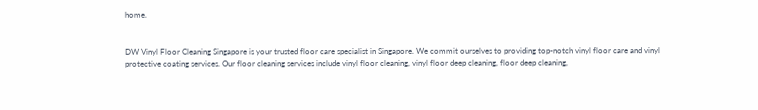home.


DW Vinyl Floor Cleaning Singapore is your trusted floor care specialist in Singapore. We commit ourselves to providing top-notch vinyl floor care and vinyl protective coating services. Our floor cleaning services include vinyl floor cleaning, vinyl floor deep cleaning, floor deep cleaning,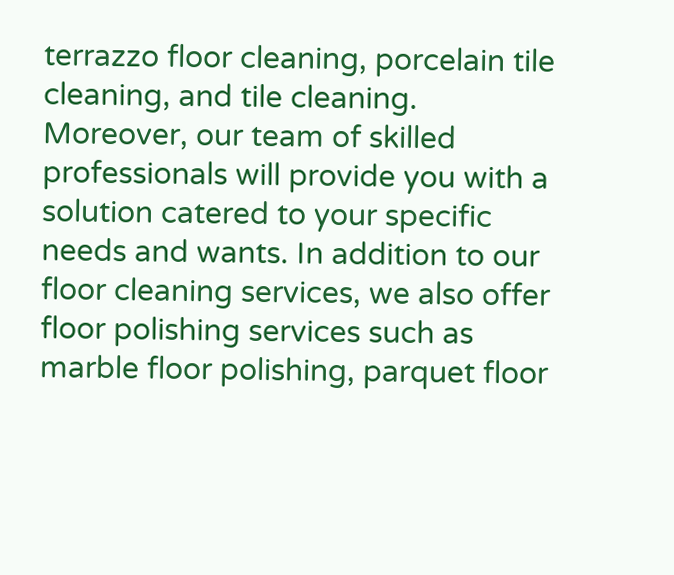terrazzo floor cleaning, porcelain tile cleaning, and tile cleaning. Moreover, our team of skilled professionals will provide you with a solution catered to your specific needs and wants. In addition to our floor cleaning services, we also offer floor polishing services such as marble floor polishing, parquet floor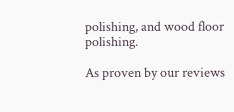polishing, and wood floor polishing.

As proven by our reviews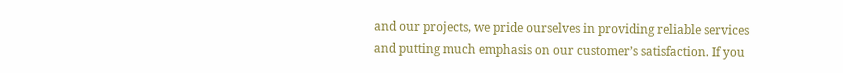and our projects, we pride ourselves in providing reliable services and putting much emphasis on our customer’s satisfaction. If you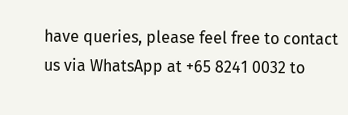have queries, please feel free to contact us via WhatsApp at +65 8241 0032 to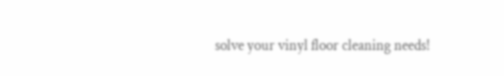solve your vinyl floor cleaning needs!